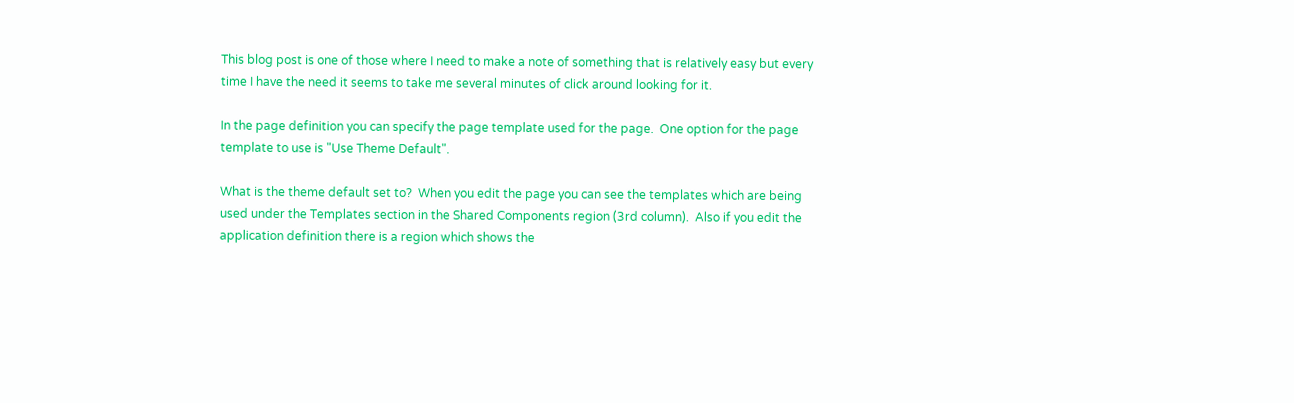This blog post is one of those where I need to make a note of something that is relatively easy but every time I have the need it seems to take me several minutes of click around looking for it.

In the page definition you can specify the page template used for the page.  One option for the page template to use is "Use Theme Default".

What is the theme default set to?  When you edit the page you can see the templates which are being used under the Templates section in the Shared Components region (3rd column).  Also if you edit the application definition there is a region which shows the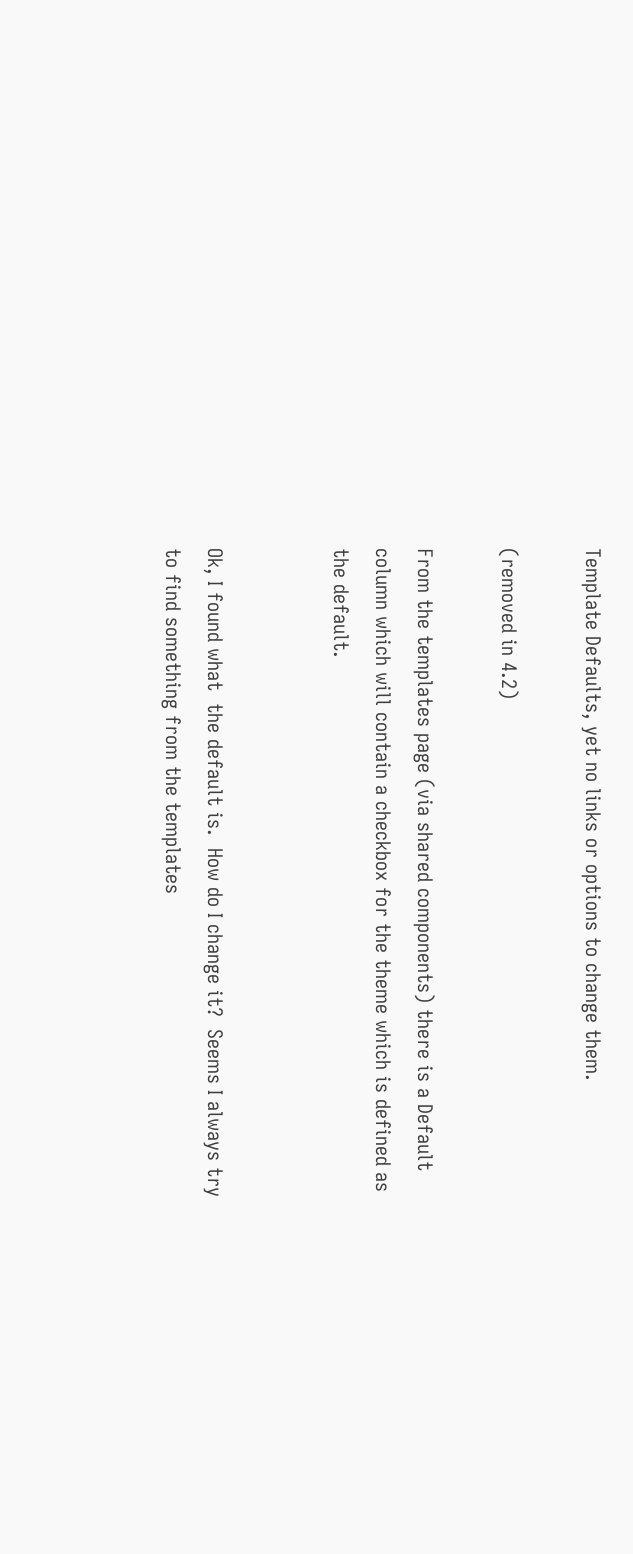Template Defaults, yet no links or options to change them.

(removed in 4.2)

From the templates page (via shared components) there is a Default column which will contain a checkbox for the theme which is defined as the default.


Ok, I found what  the default is.  How do I change it?  Seems I always try to find something from the templates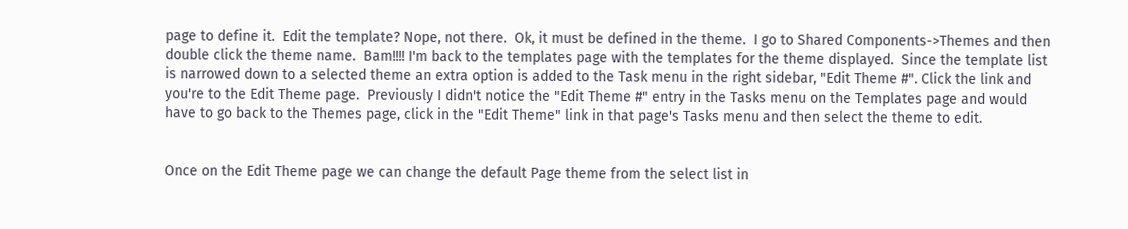page to define it.  Edit the template? Nope, not there.  Ok, it must be defined in the theme.  I go to Shared Components->Themes and then double click the theme name.  Bam!!!! I'm back to the templates page with the templates for the theme displayed.  Since the template list is narrowed down to a selected theme an extra option is added to the Task menu in the right sidebar, "Edit Theme #". Click the link and you're to the Edit Theme page.  Previously I didn't notice the "Edit Theme #" entry in the Tasks menu on the Templates page and would have to go back to the Themes page, click in the "Edit Theme" link in that page's Tasks menu and then select the theme to edit.


Once on the Edit Theme page we can change the default Page theme from the select list in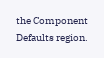the Component Defaults region.